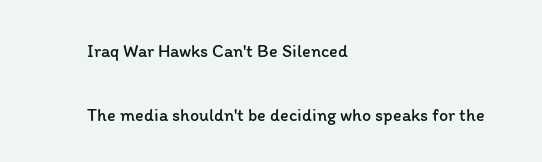Iraq War Hawks Can't Be Silenced

The media shouldn't be deciding who speaks for the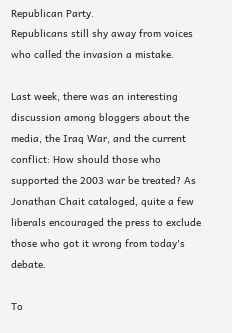Republican Party.
Republicans still shy away from voices who called the invasion a mistake.

Last week, there was an interesting discussion among bloggers about the media, the Iraq War, and the current conflict: How should those who supported the 2003 war be treated? As Jonathan Chait cataloged, quite a few liberals encouraged the press to exclude those who got it wrong from today's debate.

To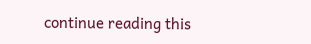continue reading this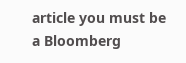article you must be a Bloomberg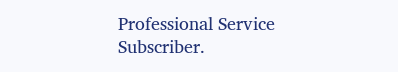Professional Service Subscriber.